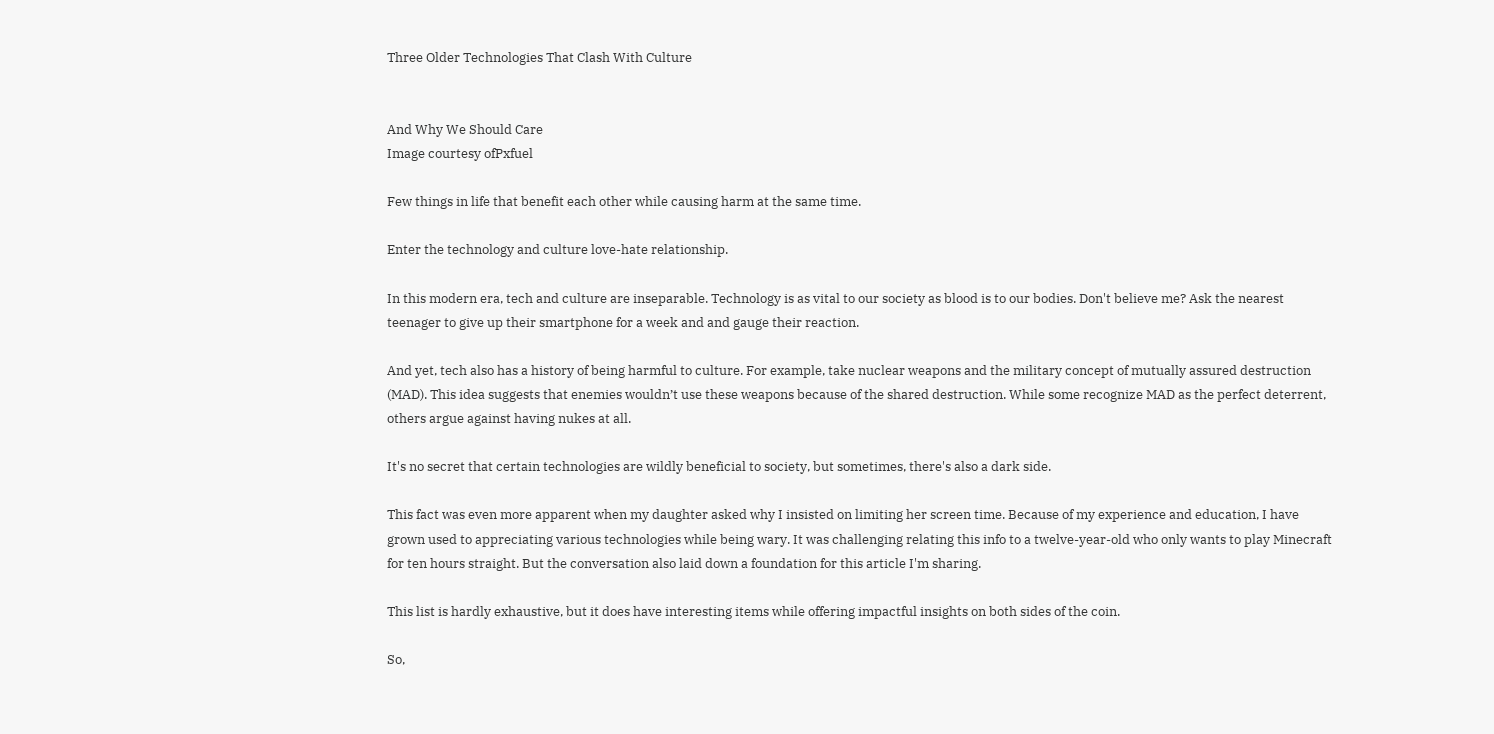Three Older Technologies That Clash With Culture


And Why We Should Care
Image courtesy ofPxfuel

Few things in life that benefit each other while causing harm at the same time.

Enter the technology and culture love-hate relationship.

In this modern era, tech and culture are inseparable. Technology is as vital to our society as blood is to our bodies. Don't believe me? Ask the nearest teenager to give up their smartphone for a week and and gauge their reaction.

And yet, tech also has a history of being harmful to culture. For example, take nuclear weapons and the military concept of mutually assured destruction (MAD). This idea suggests that enemies wouldn’t use these weapons because of the shared destruction. While some recognize MAD as the perfect deterrent, others argue against having nukes at all.

It's no secret that certain technologies are wildly beneficial to society, but sometimes, there's also a dark side.

This fact was even more apparent when my daughter asked why I insisted on limiting her screen time. Because of my experience and education, I have grown used to appreciating various technologies while being wary. It was challenging relating this info to a twelve-year-old who only wants to play Minecraft for ten hours straight. But the conversation also laid down a foundation for this article I'm sharing.

This list is hardly exhaustive, but it does have interesting items while offering impactful insights on both sides of the coin.

So,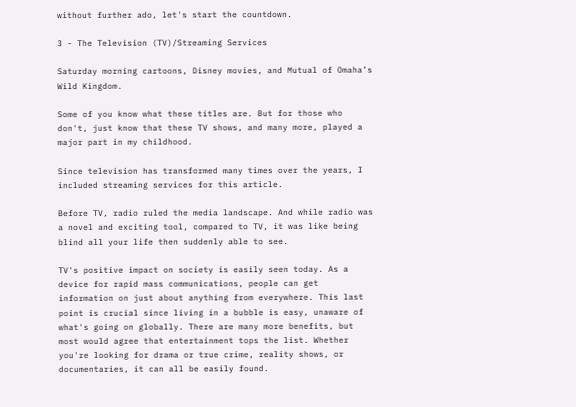without further ado, let's start the countdown.

3 - The Television (TV)/Streaming Services

Saturday morning cartoons, Disney movies, and Mutual of Omaha’s Wild Kingdom.

Some of you know what these titles are. But for those who don't, just know that these TV shows, and many more, played a major part in my childhood.

Since television has transformed many times over the years, I included streaming services for this article.

Before TV, radio ruled the media landscape. And while radio was a novel and exciting tool, compared to TV, it was like being blind all your life then suddenly able to see.

TV's positive impact on society is easily seen today. As a device for rapid mass communications, people can get information on just about anything from everywhere. This last point is crucial since living in a bubble is easy, unaware of what's going on globally. There are many more benefits, but most would agree that entertainment tops the list. Whether you're looking for drama or true crime, reality shows, or documentaries, it can all be easily found.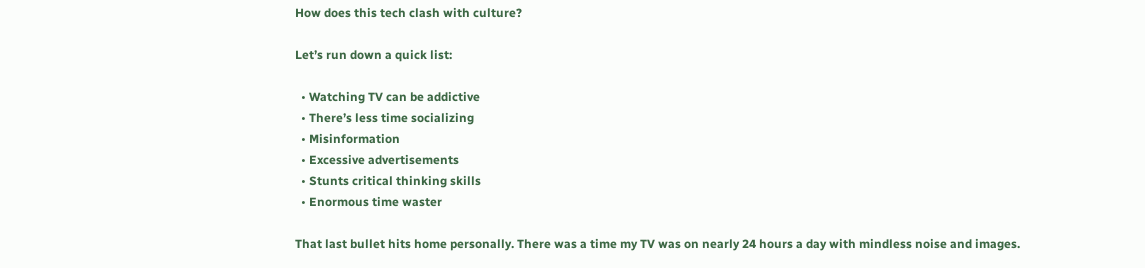How does this tech clash with culture?

Let’s run down a quick list:

  • Watching TV can be addictive
  • There’s less time socializing
  • Misinformation
  • Excessive advertisements
  • Stunts critical thinking skills
  • Enormous time waster

That last bullet hits home personally. There was a time my TV was on nearly 24 hours a day with mindless noise and images.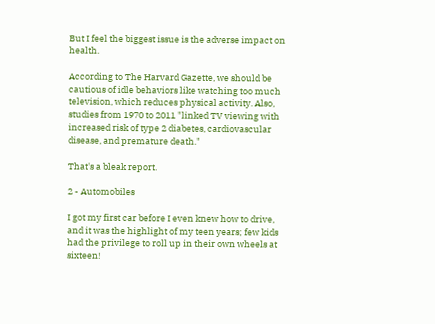But I feel the biggest issue is the adverse impact on health.

According to The Harvard Gazette, we should be cautious of idle behaviors like watching too much television, which reduces physical activity. Also, studies from 1970 to 2011 "linked TV viewing with increased risk of type 2 diabetes, cardiovascular disease, and premature death."

That's a bleak report.

2 - Automobiles

I got my first car before I even knew how to drive, and it was the highlight of my teen years; few kids had the privilege to roll up in their own wheels at sixteen!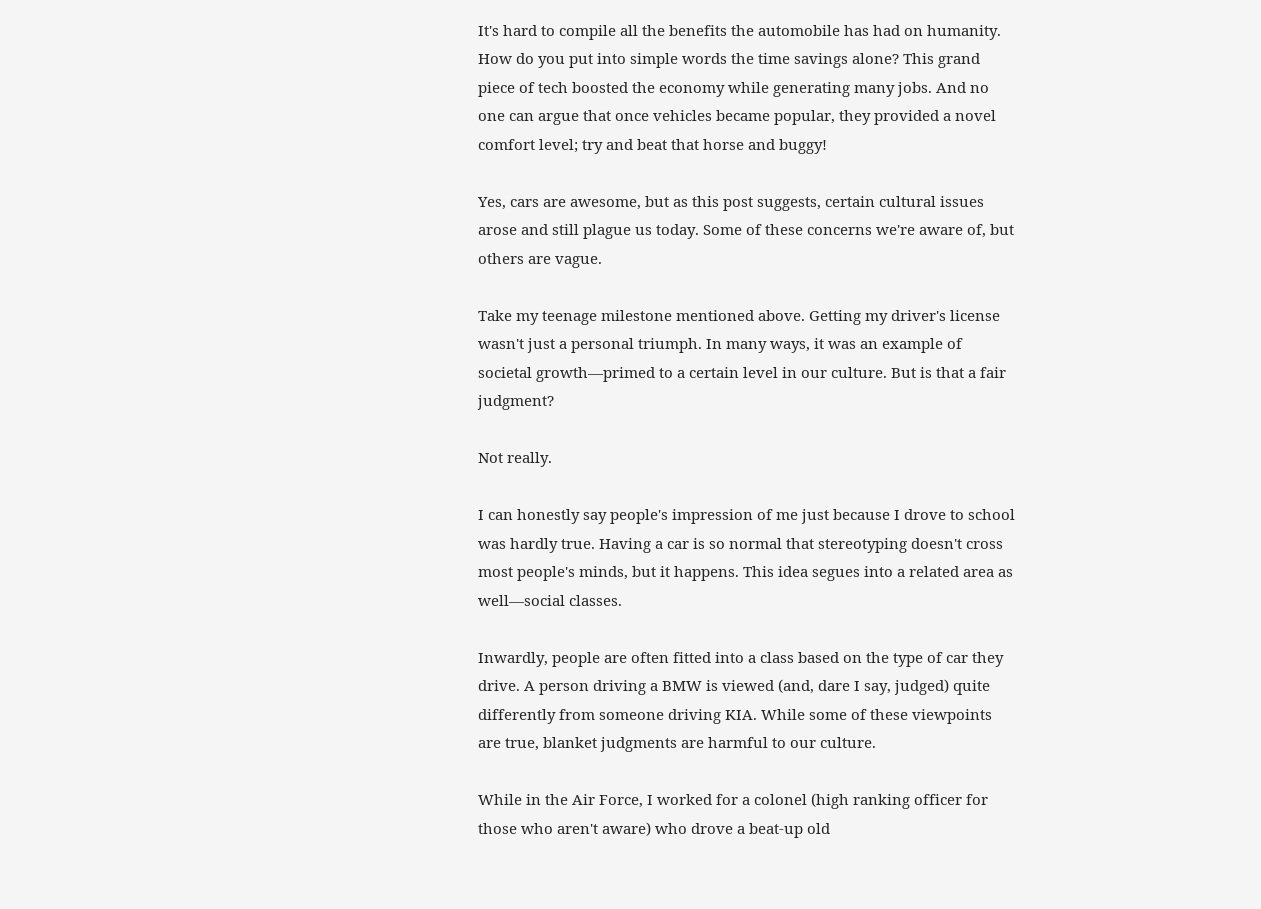It's hard to compile all the benefits the automobile has had on humanity. How do you put into simple words the time savings alone? This grand piece of tech boosted the economy while generating many jobs. And no one can argue that once vehicles became popular, they provided a novel comfort level; try and beat that horse and buggy!

Yes, cars are awesome, but as this post suggests, certain cultural issues arose and still plague us today. Some of these concerns we're aware of, but others are vague.

Take my teenage milestone mentioned above. Getting my driver's license wasn't just a personal triumph. In many ways, it was an example of societal growth—primed to a certain level in our culture. But is that a fair judgment?

Not really.

I can honestly say people's impression of me just because I drove to school was hardly true. Having a car is so normal that stereotyping doesn't cross most people's minds, but it happens. This idea segues into a related area as well—social classes.

Inwardly, people are often fitted into a class based on the type of car they drive. A person driving a BMW is viewed (and, dare I say, judged) quite differently from someone driving KIA. While some of these viewpoints are true, blanket judgments are harmful to our culture.

While in the Air Force, I worked for a colonel (high ranking officer for those who aren't aware) who drove a beat-up old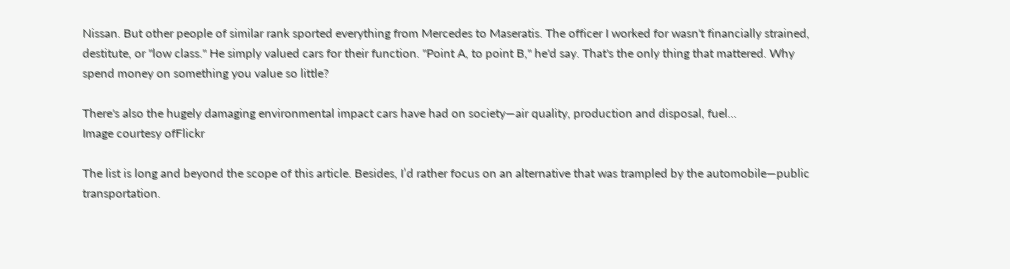Nissan. But other people of similar rank sported everything from Mercedes to Maseratis. The officer I worked for wasn't financially strained, destitute, or "low class." He simply valued cars for their function. "Point A, to point B," he'd say. That's the only thing that mattered. Why spend money on something you value so little?

There's also the hugely damaging environmental impact cars have had on society—air quality, production and disposal, fuel…
Image courtesy ofFlickr

The list is long and beyond the scope of this article. Besides, I’d rather focus on an alternative that was trampled by the automobile—public transportation.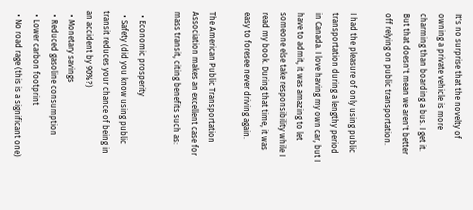It's no surprise that the novelty of owning a private vehicle is more charming than boarding a bus. I get it. But that doesn't mean we aren't better off relying on public transportation.

I had the pleasure of only using public transportation during a lengthy period in Canada. I love having my own car, but I have to admit, it was amazing to let someone else take responsibility while I read my book. During that time, it was easy to foresee never driving again.

The American Public Transportation Association makes an excellent case for mass transit, citing benefits such as:

  • Economic prosperity
  • Safety (did you know using public transit reduces your chance of being in an accident by 90%?)
  • Monetary savings
  • Reduced gasoline consumption
  • Lower carbon footprint
  • No road rage (this is a significant one)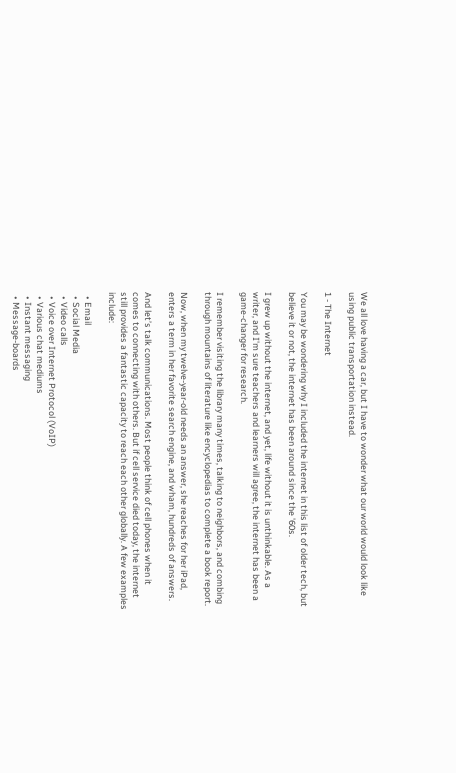We all love having a car, but I have to wonder what our world would look like using public transportation instead.

1 - The Internet

You may be wondering why I included the internet in this list of older tech, but believe it or not, the internet has been around since the '60s.

I grew up without the internet, and yet, life without it is unthinkable. As a writer, and I'm sure teachers and learners will agree, the internet has been a game-changer for research.

I remember visiting the library many times, talking to neighbors, and combing through mountains of literature like encyclopedias to complete a book report.

Now, when my twelve-year-old needs an answer, she reaches for her iPad, enters a term in her favorite search engine, and wham, hundreds of answers.

And let’s talk communications. Most people think of cell phones when it comes to connecting with others. But if cell service died today, the internet still provides a fantastic capacity to reach each other globally. A few examples include:

  • Email
  • Social Media
  • Video calls
  • Voice over Internet Protocol (VoIP)
  • Various chat mediums
  • Instant messaging
  • Message-boards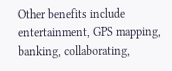Other benefits include entertainment, GPS mapping, banking, collaborating,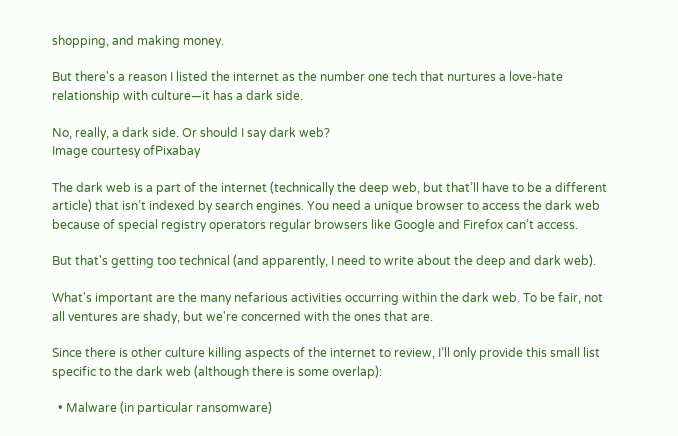shopping, and making money.

But there's a reason I listed the internet as the number one tech that nurtures a love-hate relationship with culture—it has a dark side.

No, really, a dark side. Or should I say dark web?
Image courtesy ofPixabay

The dark web is a part of the internet (technically the deep web, but that’ll have to be a different article) that isn’t indexed by search engines. You need a unique browser to access the dark web because of special registry operators regular browsers like Google and Firefox can’t access.

But that's getting too technical (and apparently, I need to write about the deep and dark web).

What's important are the many nefarious activities occurring within the dark web. To be fair, not all ventures are shady, but we're concerned with the ones that are.

Since there is other culture killing aspects of the internet to review, I’ll only provide this small list specific to the dark web (although there is some overlap):

  • Malware (in particular ransomware)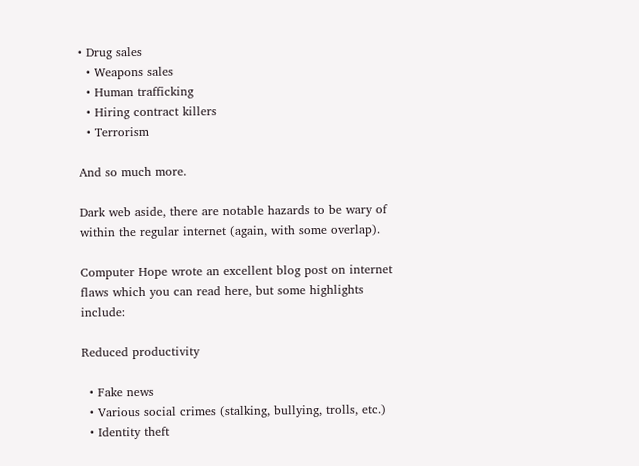• Drug sales
  • Weapons sales
  • Human trafficking
  • Hiring contract killers
  • Terrorism

And so much more.

Dark web aside, there are notable hazards to be wary of within the regular internet (again, with some overlap).

Computer Hope wrote an excellent blog post on internet flaws which you can read here, but some highlights include:

Reduced productivity

  • Fake news
  • Various social crimes (stalking, bullying, trolls, etc.)
  • Identity theft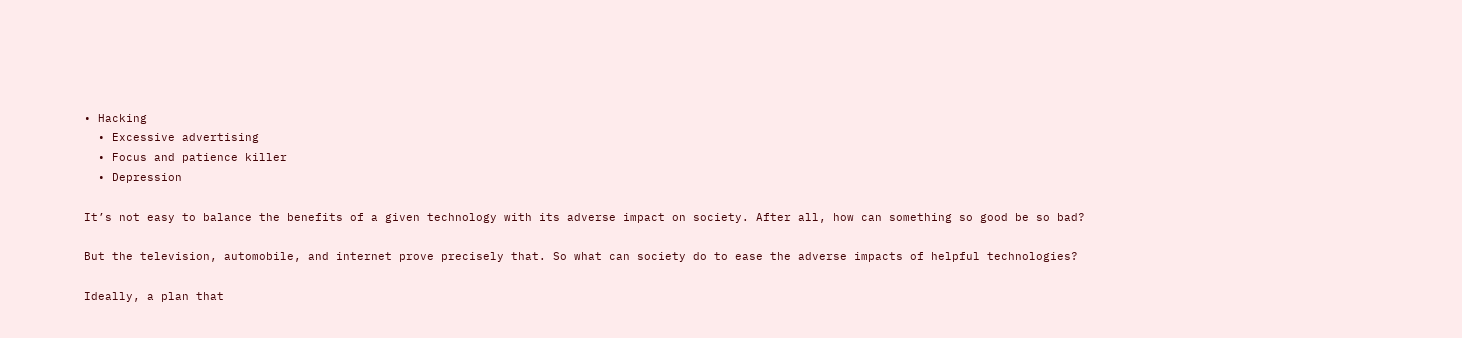• Hacking
  • Excessive advertising
  • Focus and patience killer
  • Depression

It’s not easy to balance the benefits of a given technology with its adverse impact on society. After all, how can something so good be so bad?

But the television, automobile, and internet prove precisely that. So what can society do to ease the adverse impacts of helpful technologies?

Ideally, a plan that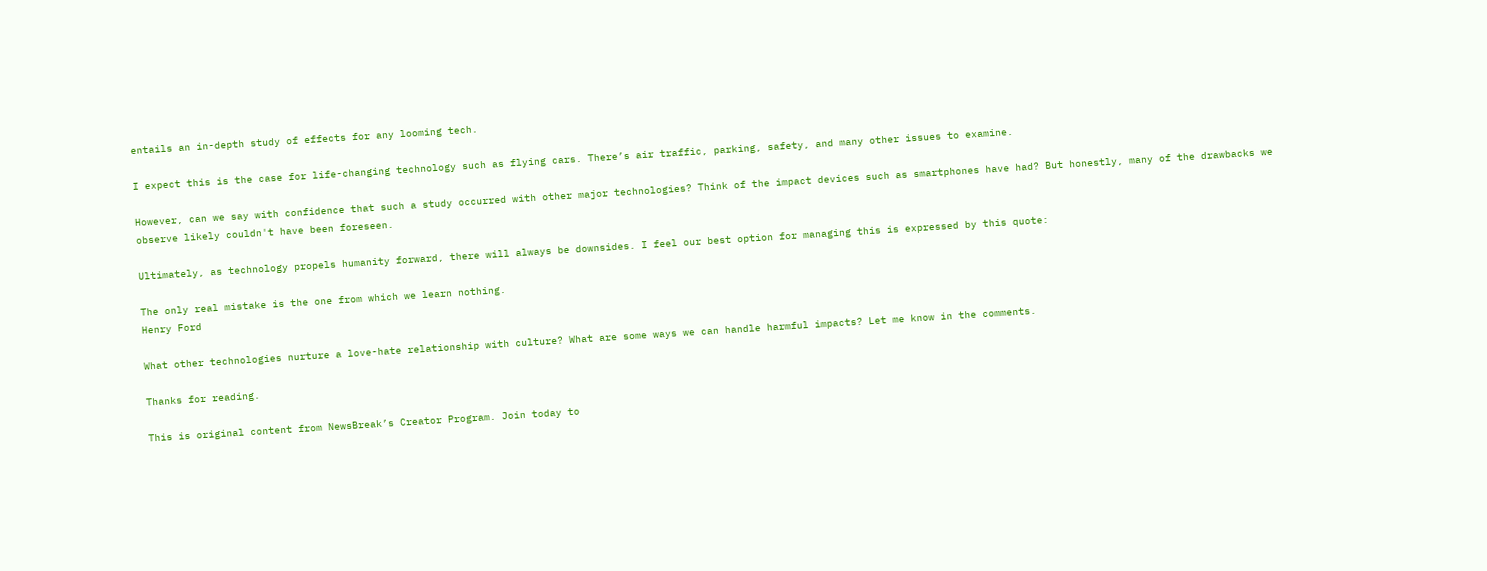entails an in-depth study of effects for any looming tech.

I expect this is the case for life-changing technology such as flying cars. There’s air traffic, parking, safety, and many other issues to examine.

However, can we say with confidence that such a study occurred with other major technologies? Think of the impact devices such as smartphones have had? But honestly, many of the drawbacks we observe likely couldn't have been foreseen.

Ultimately, as technology propels humanity forward, there will always be downsides. I feel our best option for managing this is expressed by this quote:

The only real mistake is the one from which we learn nothing.
Henry Ford

What other technologies nurture a love-hate relationship with culture? What are some ways we can handle harmful impacts? Let me know in the comments.

Thanks for reading.

This is original content from NewsBreak’s Creator Program. Join today to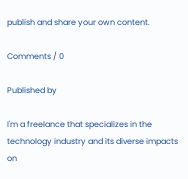publish and share your own content.

Comments / 0

Published by

I'm a freelance that specializes in the technology industry and its diverse impacts on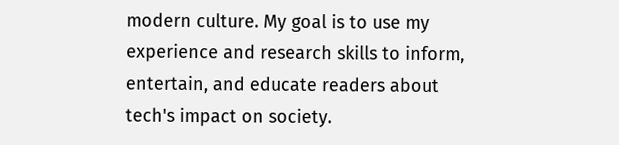modern culture. My goal is to use my experience and research skills to inform, entertain, and educate readers about tech's impact on society.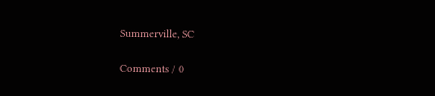Summerville, SC

Comments / 0